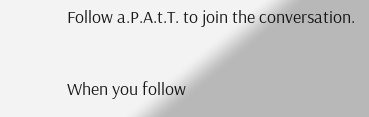Follow a.P.A.t.T. to join the conversation.

When you follow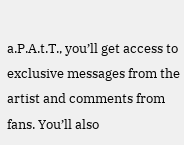a.P.A.t.T., you’ll get access to exclusive messages from the artist and comments from fans. You’ll also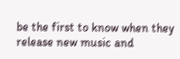be the first to know when they release new music and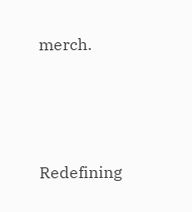merch.




Redefining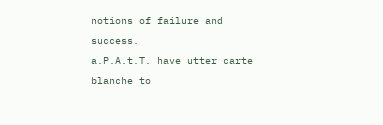notions of failure and success.
a.P.A.t.T. have utter carte blanche to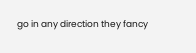go in any direction they fancy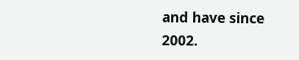and have since 2002.